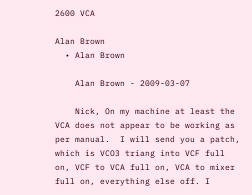2600 VCA

Alan Brown
  • Alan Brown

    Alan Brown - 2009-03-07

    Nick, On my machine at least the VCA does not appear to be working as per manual.  I will send you a patch, which is VCO3 triang into VCF full on, VCF to VCA full on, VCA to mixer full on, everything else off. I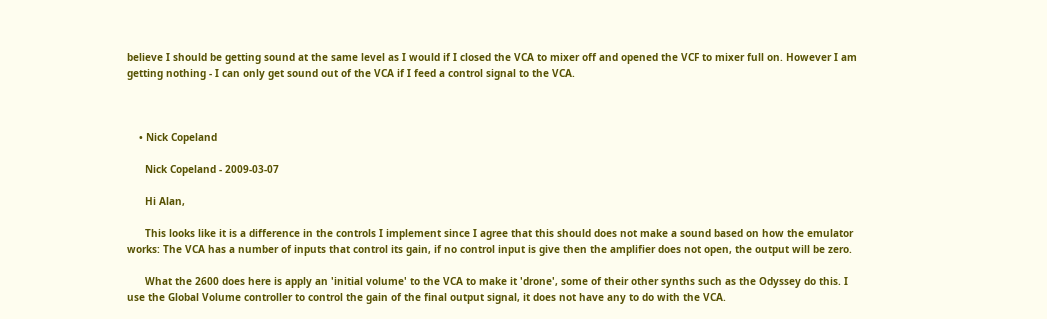believe I should be getting sound at the same level as I would if I closed the VCA to mixer off and opened the VCF to mixer full on. However I am getting nothing - I can only get sound out of the VCA if I feed a control signal to the VCA.



    • Nick Copeland

      Nick Copeland - 2009-03-07

      Hi Alan,

      This looks like it is a difference in the controls I implement since I agree that this should does not make a sound based on how the emulator works: The VCA has a number of inputs that control its gain, if no control input is give then the amplifier does not open, the output will be zero.

      What the 2600 does here is apply an 'initial volume' to the VCA to make it 'drone', some of their other synths such as the Odyssey do this. I use the Global Volume controller to control the gain of the final output signal, it does not have any to do with the VCA.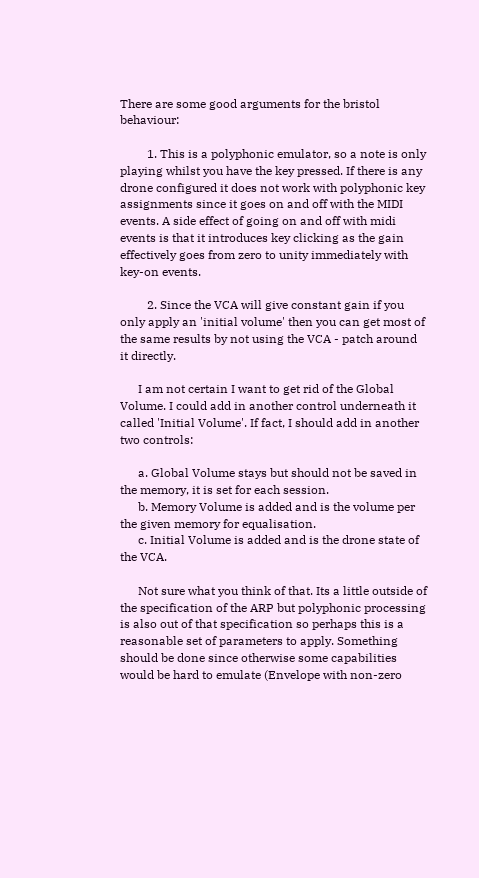There are some good arguments for the bristol behaviour:

         1. This is a polyphonic emulator, so a note is only playing whilst you have the key pressed. If there is any drone configured it does not work with polyphonic key assignments since it goes on and off with the MIDI events. A side effect of going on and off with midi events is that it introduces key clicking as the gain effectively goes from zero to unity immediately with key-on events.

         2. Since the VCA will give constant gain if you only apply an 'initial volume' then you can get most of the same results by not using the VCA - patch around it directly.

      I am not certain I want to get rid of the Global Volume. I could add in another control underneath it called 'Initial Volume'. If fact, I should add in another two controls:

      a. Global Volume stays but should not be saved in the memory, it is set for each session.
      b. Memory Volume is added and is the volume per the given memory for equalisation.
      c. Initial Volume is added and is the drone state of the VCA.

      Not sure what you think of that. Its a little outside of the specification of the ARP but polyphonic processing is also out of that specification so perhaps this is a reasonable set of parameters to apply. Something should be done since otherwise some capabilities would be hard to emulate (Envelope with non-zero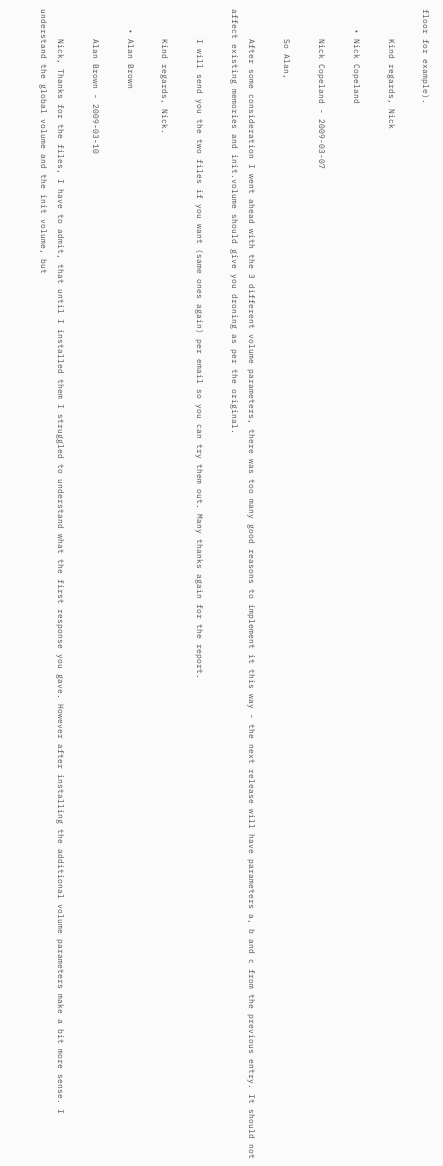floor for example).

      Kind regards, Nick

    • Nick Copeland

      Nick Copeland - 2009-03-07

      So Alan,

      After some consideration I went ahead with the 3 different volume parameters, there was too many good reasons to implement it this way - the next release will have parameters a, b and c from the previous entry. It should not affect existing memories and init.volume should give you droning as per the original.

      I will send you the two files if you want (same ones again) per email so you can try them out. Many thanks again for the report.

      Kind regards, Nick.

    • Alan Brown

      Alan Brown - 2009-03-10

      Nick, Thanks for the files, I have to admit, that until I installed them I struggled to understand what the first response you gave. However after installing the additional volume parameters make a bit more sense. I understand the global volume and the init volume, but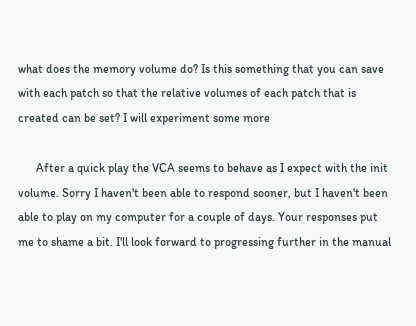what does the memory volume do? Is this something that you can save with each patch so that the relative volumes of each patch that is created can be set? I will experiment some more

      After a quick play the VCA seems to behave as I expect with the init volume. Sorry I haven't been able to respond sooner, but I haven't been able to play on my computer for a couple of days. Your responses put me to shame a bit. I'll look forward to progressing further in the manual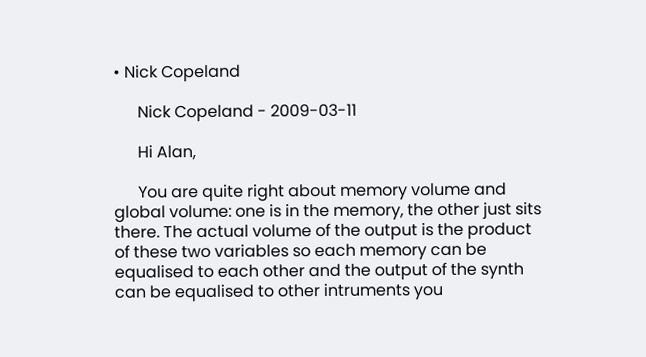• Nick Copeland

      Nick Copeland - 2009-03-11

      Hi Alan,

      You are quite right about memory volume and global volume: one is in the memory, the other just sits there. The actual volume of the output is the product of these two variables so each memory can be equalised to each other and the output of the synth can be equalised to other intruments you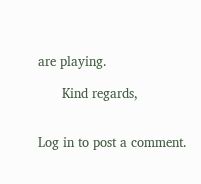are playing.

      Kind regards,


Log in to post a comment.